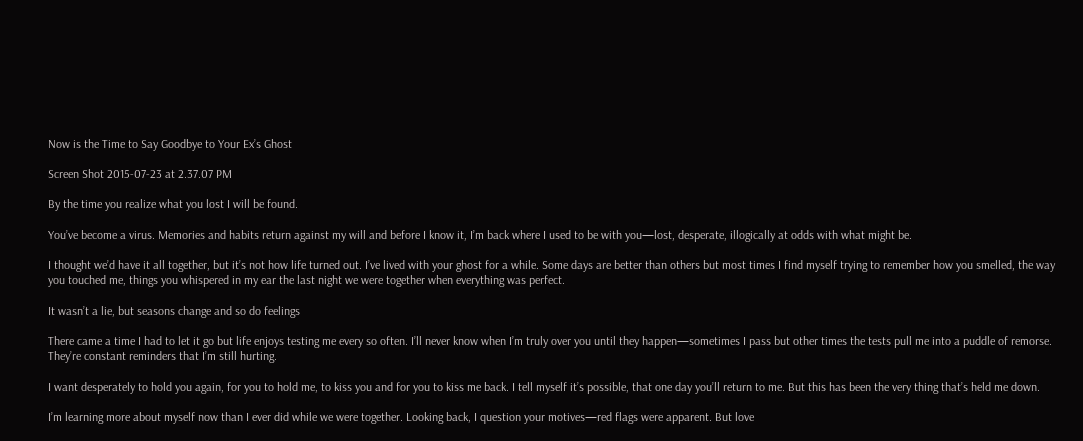Now is the Time to Say Goodbye to Your Ex’s Ghost

Screen Shot 2015-07-23 at 2.37.07 PM

By the time you realize what you lost I will be found.

You’ve become a virus. Memories and habits return against my will and before I know it, I’m back where I used to be with you—lost, desperate, illogically at odds with what might be.

I thought we’d have it all together, but it’s not how life turned out. I’ve lived with your ghost for a while. Some days are better than others but most times I find myself trying to remember how you smelled, the way you touched me, things you whispered in my ear the last night we were together when everything was perfect.

It wasn’t a lie, but seasons change and so do feelings

There came a time I had to let it go but life enjoys testing me every so often. I’ll never know when I’m truly over you until they happen—sometimes I pass but other times the tests pull me into a puddle of remorse. They’re constant reminders that I’m still hurting.

I want desperately to hold you again, for you to hold me, to kiss you and for you to kiss me back. I tell myself it’s possible, that one day you’ll return to me. But this has been the very thing that’s held me down.

I’m learning more about myself now than I ever did while we were together. Looking back, I question your motives—red flags were apparent. But love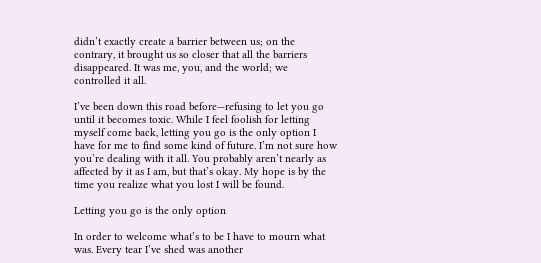didn’t exactly create a barrier between us; on the contrary, it brought us so closer that all the barriers disappeared. It was me, you, and the world; we controlled it all.

I’ve been down this road before—refusing to let you go until it becomes toxic. While I feel foolish for letting myself come back, letting you go is the only option I have for me to find some kind of future. I’m not sure how you’re dealing with it all. You probably aren’t nearly as affected by it as I am, but that’s okay. My hope is by the time you realize what you lost I will be found.

Letting you go is the only option

In order to welcome what’s to be I have to mourn what was. Every tear I’ve shed was another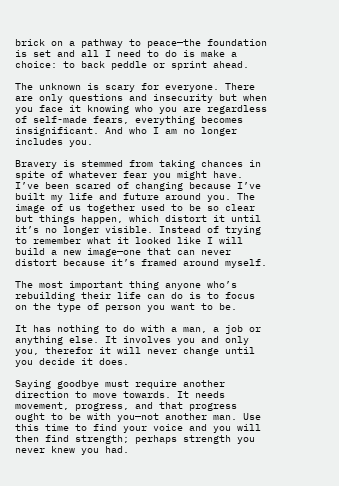brick on a pathway to peace—the foundation is set and all I need to do is make a choice: to back peddle or sprint ahead.

The unknown is scary for everyone. There are only questions and insecurity but when you face it knowing who you are regardless of self-made fears, everything becomes insignificant. And who I am no longer includes you.

Bravery is stemmed from taking chances in spite of whatever fear you might have. I’ve been scared of changing because I’ve built my life and future around you. The image of us together used to be so clear but things happen, which distort it until it’s no longer visible. Instead of trying to remember what it looked like I will build a new image—one that can never distort because it’s framed around myself.

The most important thing anyone who’s rebuilding their life can do is to focus on the type of person you want to be.

It has nothing to do with a man, a job or anything else. It involves you and only you, therefor it will never change until you decide it does.

Saying goodbye must require another direction to move towards. It needs movement, progress, and that progress ought to be with you—not another man. Use this time to find your voice and you will then find strength; perhaps strength you never knew you had.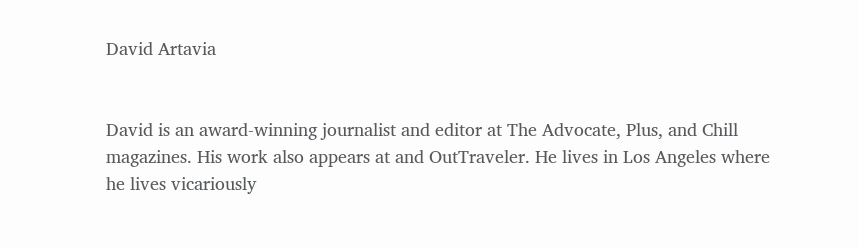David Artavia


David is an award-winning journalist and editor at The Advocate, Plus, and Chill magazines. His work also appears at and OutTraveler. He lives in Los Angeles where he lives vicariously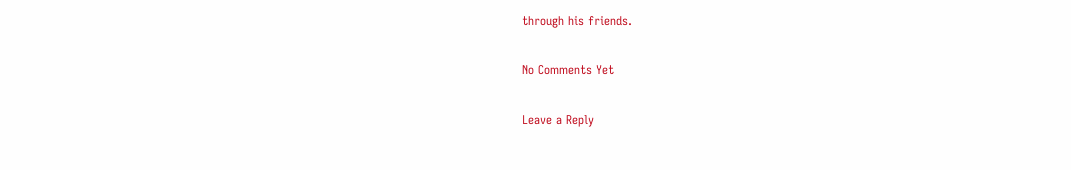through his friends.

No Comments Yet

Leave a Reply